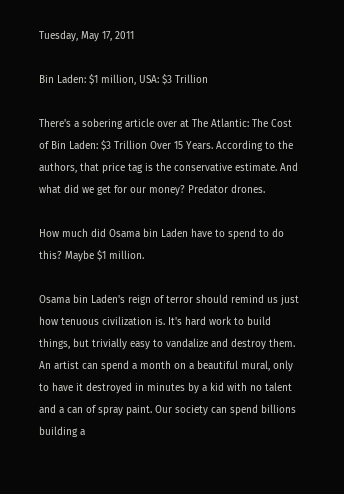Tuesday, May 17, 2011

Bin Laden: $1 million, USA: $3 Trillion

There's a sobering article over at The Atlantic: The Cost of Bin Laden: $3 Trillion Over 15 Years. According to the authors, that price tag is the conservative estimate. And what did we get for our money? Predator drones.

How much did Osama bin Laden have to spend to do this? Maybe $1 million.

Osama bin Laden's reign of terror should remind us just how tenuous civilization is. It's hard work to build things, but trivially easy to vandalize and destroy them. An artist can spend a month on a beautiful mural, only to have it destroyed in minutes by a kid with no talent and a can of spray paint. Our society can spend billions building a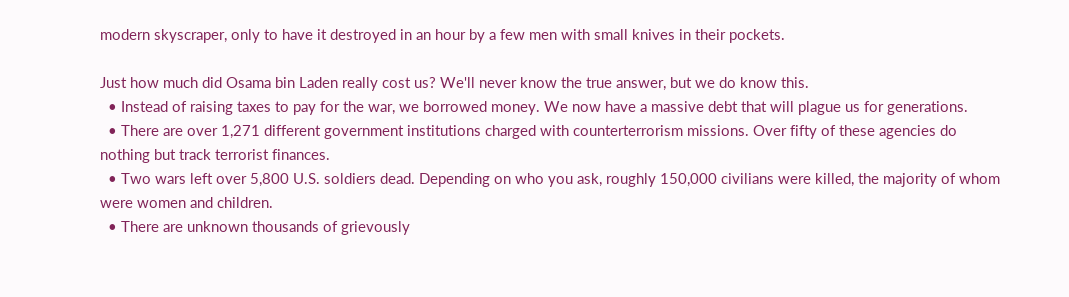modern skyscraper, only to have it destroyed in an hour by a few men with small knives in their pockets.

Just how much did Osama bin Laden really cost us? We'll never know the true answer, but we do know this.
  • Instead of raising taxes to pay for the war, we borrowed money. We now have a massive debt that will plague us for generations.
  • There are over 1,271 different government institutions charged with counterterrorism missions. Over fifty of these agencies do nothing but track terrorist finances.
  • Two wars left over 5,800 U.S. soldiers dead. Depending on who you ask, roughly 150,000 civilians were killed, the majority of whom were women and children.
  • There are unknown thousands of grievously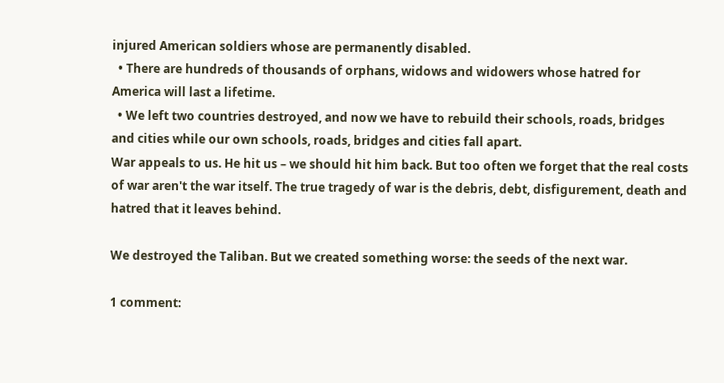injured American soldiers whose are permanently disabled.
  • There are hundreds of thousands of orphans, widows and widowers whose hatred for America will last a lifetime.
  • We left two countries destroyed, and now we have to rebuild their schools, roads, bridges and cities while our own schools, roads, bridges and cities fall apart.
War appeals to us. He hit us – we should hit him back. But too often we forget that the real costs of war aren't the war itself. The true tragedy of war is the debris, debt, disfigurement, death and hatred that it leaves behind.

We destroyed the Taliban. But we created something worse: the seeds of the next war.

1 comment: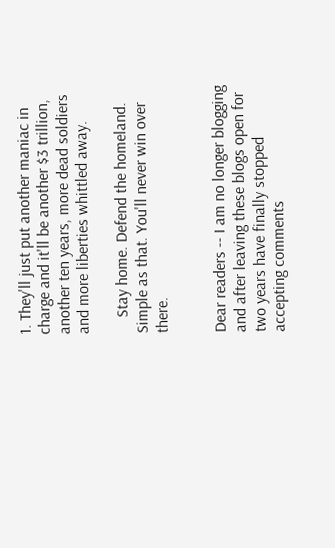1. They'll just put another maniac in charge and it'll be another $3 trillion, another ten years, more dead soldiers and more liberties whittled away.

    Stay home. Defend the homeland. Simple as that. You'll never win over there.


Dear readers -- I am no longer blogging and after leaving these blogs open for two years have finally stopped accepting comments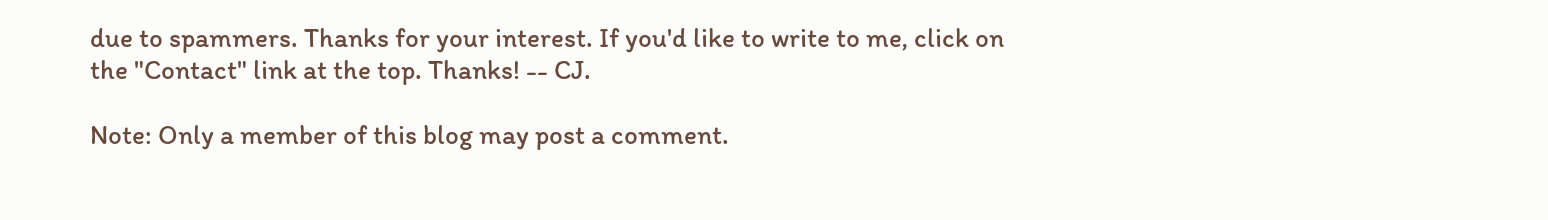due to spammers. Thanks for your interest. If you'd like to write to me, click on the "Contact" link at the top. Thanks! -- CJ.

Note: Only a member of this blog may post a comment.